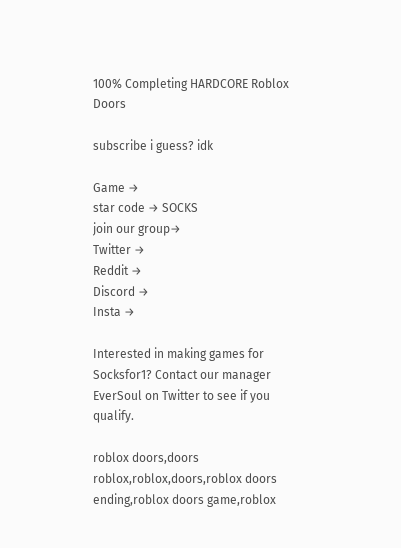100% Completing HARDCORE Roblox Doors

subscribe i guess? idk

Game →
star code → SOCKS
join our group→
Twitter →
Reddit →
Discord →
Insta →

Interested in making games for Socksfor1? Contact our manager EverSoul on Twitter to see if you qualify.

roblox doors,doors roblox,roblox,doors,roblox doors ending,roblox doors game,roblox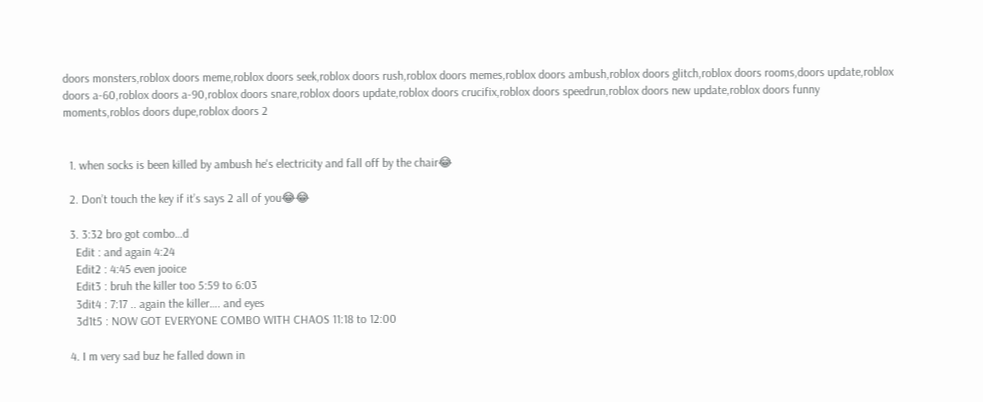doors monsters,roblox doors meme,roblox doors seek,roblox doors rush,roblox doors memes,roblox doors ambush,roblox doors glitch,roblox doors rooms,doors update,roblox doors a-60,roblox doors a-90,roblox doors snare,roblox doors update,roblox doors crucifix,roblox doors speedrun,roblox doors new update,roblox doors funny moments,roblos doors dupe,roblox doors 2


  1. when socks is been killed by ambush he's electricity and fall off by the chair😂

  2. Don’t touch the key if it’s says 2 all of you😂😂

  3. 3:32 bro got combo…d
    Edit : and again 4:24
    Edit2 : 4:45 even jooice
    Edit3 : bruh the killer too 5:59 to 6:03
    3dit4 : 7:17 .. again the killer…. and eyes
    3d1t5 : NOW GOT EVERYONE COMBO WITH CHAOS 11:18 to 12:00

  4. I m very sad buz he falled down in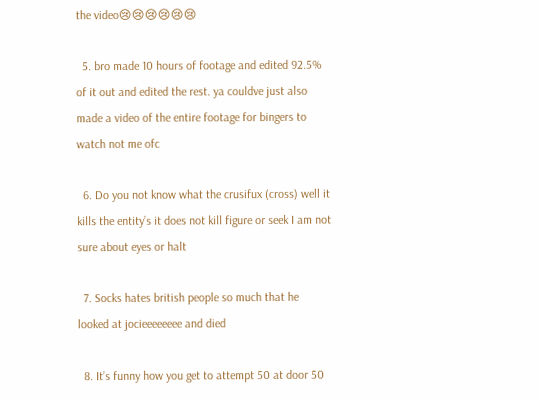the video😢😢😢😢😢😢

  5. bro made 10 hours of footage and edited 92.5% of it out and edited the rest. ya couldve just also made a video of the entire footage for bingers to watch not me ofc

  6. Do you not know what the crusifux (cross) well it kills the entity’s it does not kill figure or seek I am not sure about eyes or halt

  7. Socks hates british people so much that he looked at jocieeeeeeee and died

  8. It’s funny how you get to attempt 50 at door 50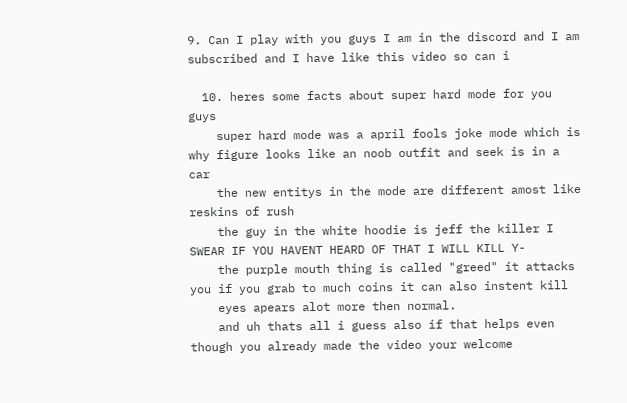9. Can I play with you guys I am in the discord and I am subscribed and I have like this video so can i

  10. heres some facts about super hard mode for you guys
    super hard mode was a april fools joke mode which is why figure looks like an noob outfit and seek is in a car
    the new entitys in the mode are different amost like reskins of rush
    the guy in the white hoodie is jeff the killer I SWEAR IF YOU HAVENT HEARD OF THAT I WILL KILL Y-
    the purple mouth thing is called "greed" it attacks you if you grab to much coins it can also instent kill
    eyes apears alot more then normal.
    and uh thats all i guess also if that helps even though you already made the video your welcome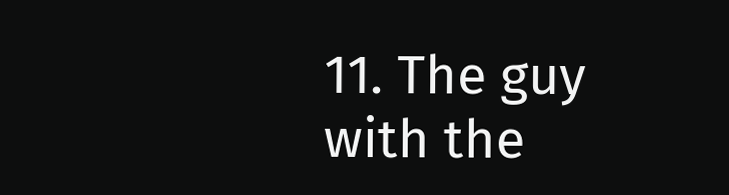11. The guy with the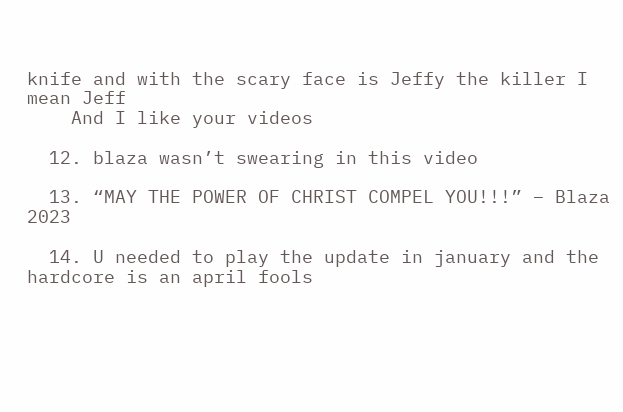knife and with the scary face is Jeffy the killer I mean Jeff
    And I like your videos

  12. blaza wasn’t swearing in this video

  13. “MAY THE POWER OF CHRIST COMPEL YOU!!!” – Blaza 2023

  14. U needed to play the update in january and the hardcore is an april fools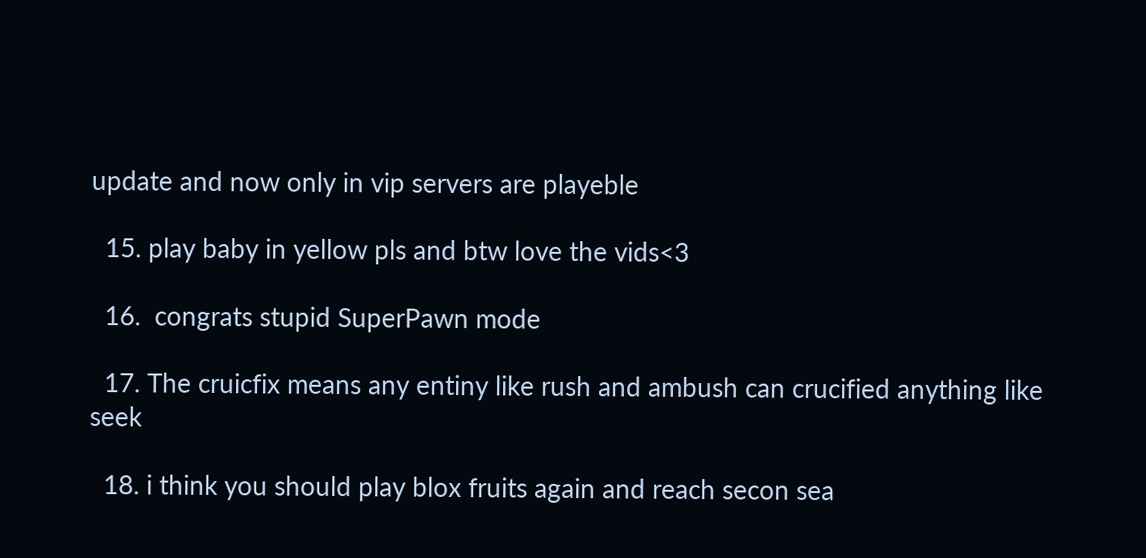update and now only in vip servers are playeble

  15. play baby in yellow pls and btw love the vids<3

  16.  congrats stupid SuperPawn mode

  17. The cruicfix means any entiny like rush and ambush can crucified anything like seek

  18. i think you should play blox fruits again and reach secon sea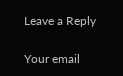Leave a Reply

Your email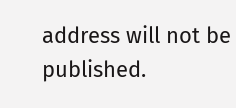address will not be published.